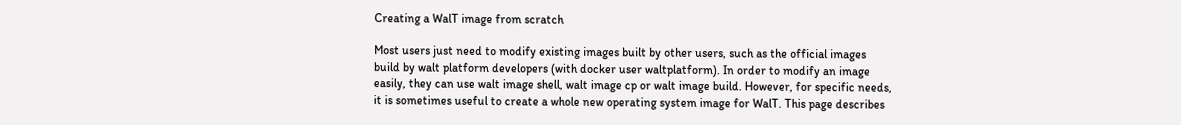Creating a WalT image from scratch

Most users just need to modify existing images built by other users, such as the official images build by walt platform developers (with docker user waltplatform). In order to modify an image easily, they can use walt image shell, walt image cp or walt image build. However, for specific needs, it is sometimes useful to create a whole new operating system image for WalT. This page describes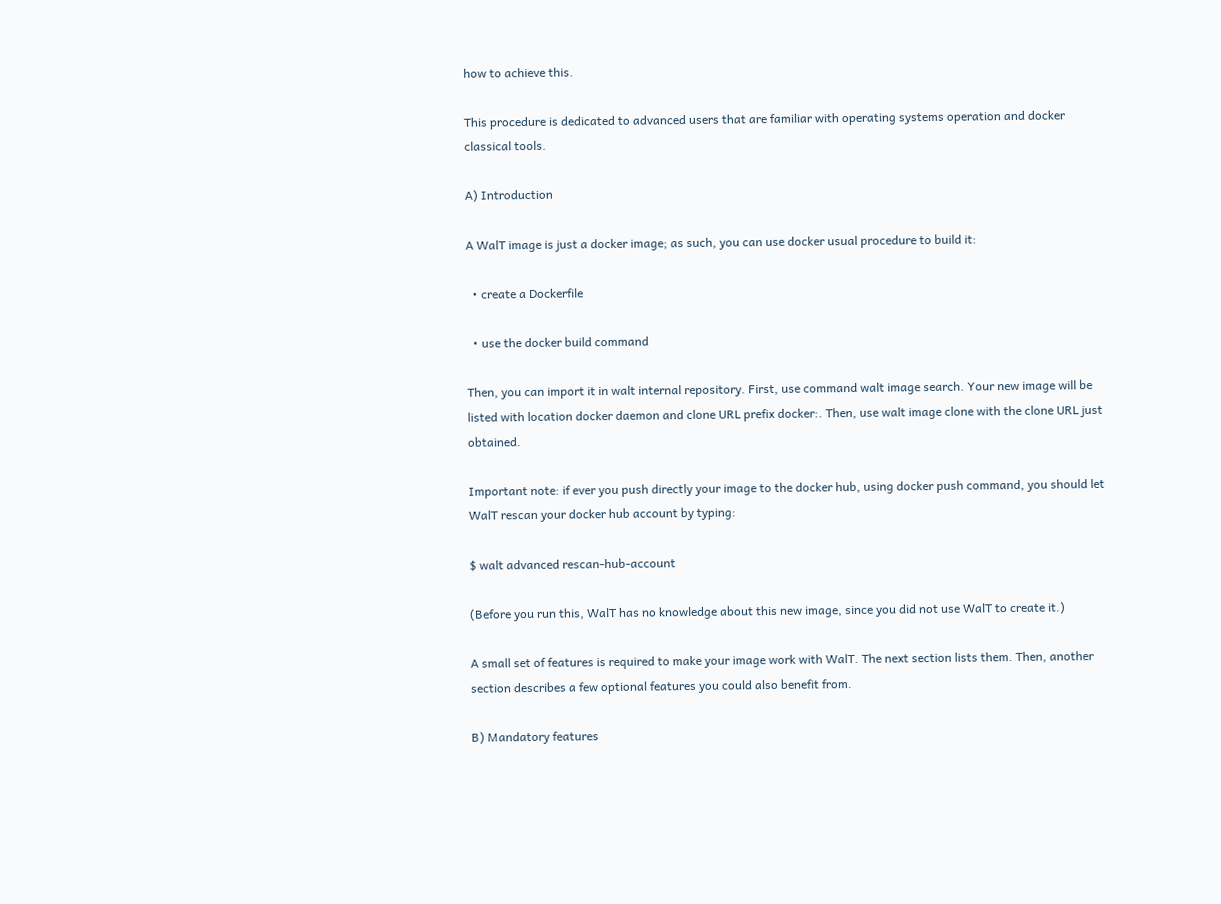how to achieve this.

This procedure is dedicated to advanced users that are familiar with operating systems operation and docker classical tools.

A) Introduction

A WalT image is just a docker image; as such, you can use docker usual procedure to build it:

  • create a Dockerfile

  • use the docker build command

Then, you can import it in walt internal repository. First, use command walt image search. Your new image will be listed with location docker daemon and clone URL prefix docker:. Then, use walt image clone with the clone URL just obtained.

Important note: if ever you push directly your image to the docker hub, using docker push command, you should let WalT rescan your docker hub account by typing:

$ walt advanced rescan-hub-account

(Before you run this, WalT has no knowledge about this new image, since you did not use WalT to create it.)

A small set of features is required to make your image work with WalT. The next section lists them. Then, another section describes a few optional features you could also benefit from.

B) Mandatory features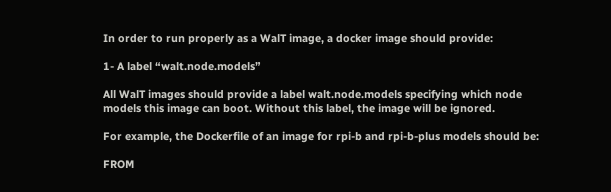In order to run properly as a WalT image, a docker image should provide:

1- A label “walt.node.models”

All WalT images should provide a label walt.node.models specifying which node models this image can boot. Without this label, the image will be ignored.

For example, the Dockerfile of an image for rpi-b and rpi-b-plus models should be:

FROM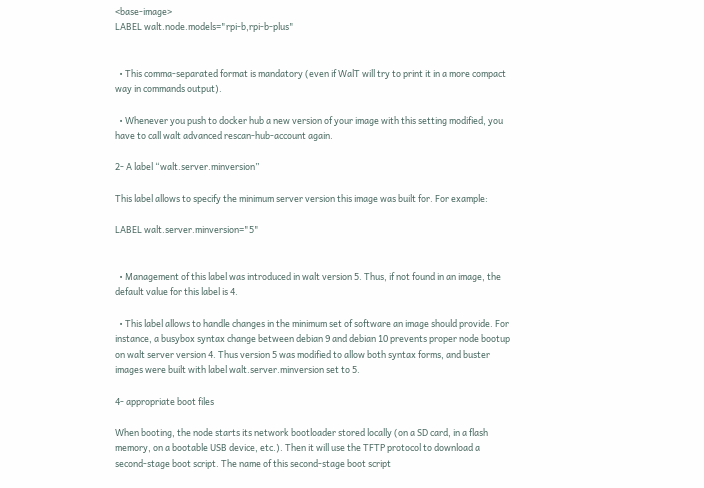<base-image>
LABEL walt.node.models="rpi-b,rpi-b-plus"


  • This comma-separated format is mandatory (even if WalT will try to print it in a more compact way in commands output).

  • Whenever you push to docker hub a new version of your image with this setting modified, you have to call walt advanced rescan-hub-account again.

2- A label “walt.server.minversion”

This label allows to specify the minimum server version this image was built for. For example:

LABEL walt.server.minversion="5"


  • Management of this label was introduced in walt version 5. Thus, if not found in an image, the default value for this label is 4.

  • This label allows to handle changes in the minimum set of software an image should provide. For instance, a busybox syntax change between debian 9 and debian 10 prevents proper node bootup on walt server version 4. Thus version 5 was modified to allow both syntax forms, and buster images were built with label walt.server.minversion set to 5.

4- appropriate boot files

When booting, the node starts its network bootloader stored locally (on a SD card, in a flash memory, on a bootable USB device, etc.). Then it will use the TFTP protocol to download a second-stage boot script. The name of this second-stage boot script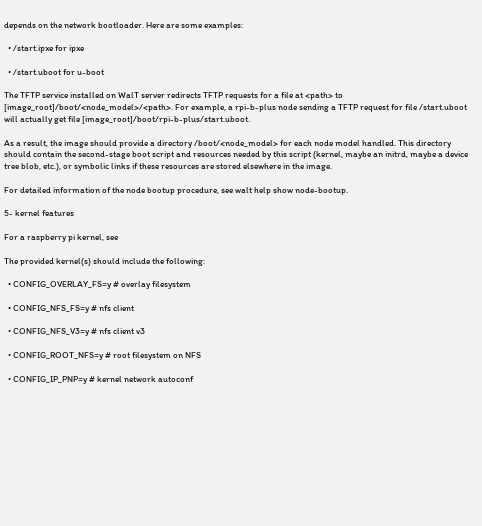depends on the network bootloader. Here are some examples:

  • /start.ipxe for ipxe

  • /start.uboot for u-boot

The TFTP service installed on WalT server redirects TFTP requests for a file at <path> to [image_root]/boot/<node_model>/<path>. For example, a rpi-b-plus node sending a TFTP request for file /start.uboot will actually get file [image_root]/boot/rpi-b-plus/start.uboot.

As a result, the image should provide a directory /boot/<node_model> for each node model handled. This directory should contain the second-stage boot script and resources needed by this script (kernel, maybe an initrd, maybe a device tree blob, etc.), or symbolic links if these resources are stored elsewhere in the image.

For detailed information of the node bootup procedure, see walt help show node-bootup.

5- kernel features

For a raspberry pi kernel, see

The provided kernel(s) should include the following:

  • CONFIG_OVERLAY_FS=y # overlay filesystem

  • CONFIG_NFS_FS=y # nfs client

  • CONFIG_NFS_V3=y # nfs client v3

  • CONFIG_ROOT_NFS=y # root filesystem on NFS

  • CONFIG_IP_PNP=y # kernel network autoconf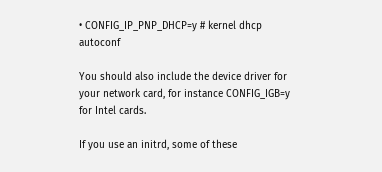• CONFIG_IP_PNP_DHCP=y # kernel dhcp autoconf

You should also include the device driver for your network card, for instance CONFIG_IGB=y for Intel cards.

If you use an initrd, some of these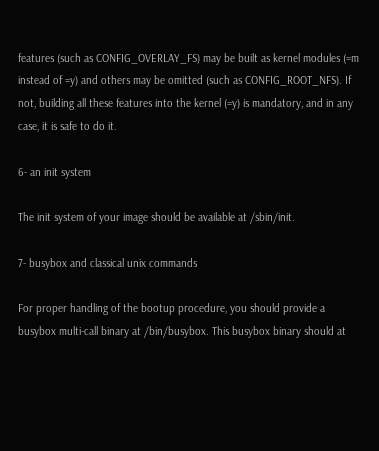features (such as CONFIG_OVERLAY_FS) may be built as kernel modules (=m instead of =y) and others may be omitted (such as CONFIG_ROOT_NFS). If not, building all these features into the kernel (=y) is mandatory, and in any case, it is safe to do it.

6- an init system

The init system of your image should be available at /sbin/init.

7- busybox and classical unix commands

For proper handling of the bootup procedure, you should provide a busybox multi-call binary at /bin/busybox. This busybox binary should at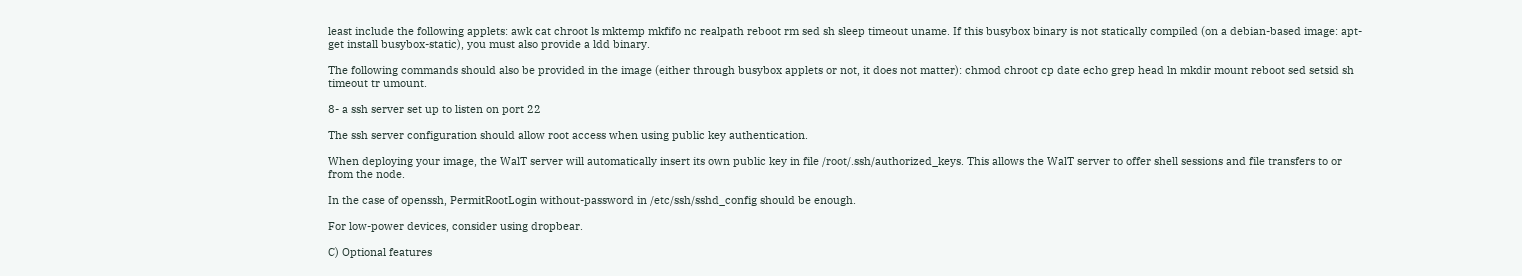least include the following applets: awk cat chroot ls mktemp mkfifo nc realpath reboot rm sed sh sleep timeout uname. If this busybox binary is not statically compiled (on a debian-based image: apt-get install busybox-static), you must also provide a ldd binary.

The following commands should also be provided in the image (either through busybox applets or not, it does not matter): chmod chroot cp date echo grep head ln mkdir mount reboot sed setsid sh timeout tr umount.

8- a ssh server set up to listen on port 22

The ssh server configuration should allow root access when using public key authentication.

When deploying your image, the WalT server will automatically insert its own public key in file /root/.ssh/authorized_keys. This allows the WalT server to offer shell sessions and file transfers to or from the node.

In the case of openssh, PermitRootLogin without-password in /etc/ssh/sshd_config should be enough.

For low-power devices, consider using dropbear.

C) Optional features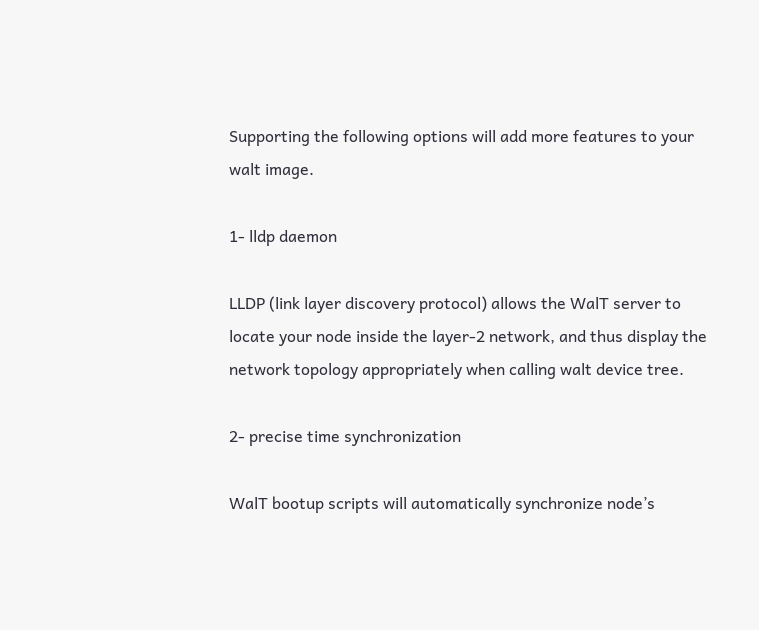Supporting the following options will add more features to your walt image.

1- lldp daemon

LLDP (link layer discovery protocol) allows the WalT server to locate your node inside the layer-2 network, and thus display the network topology appropriately when calling walt device tree.

2- precise time synchronization

WalT bootup scripts will automatically synchronize node’s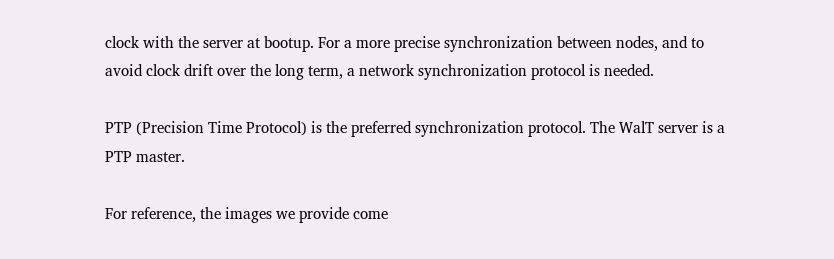clock with the server at bootup. For a more precise synchronization between nodes, and to avoid clock drift over the long term, a network synchronization protocol is needed.

PTP (Precision Time Protocol) is the preferred synchronization protocol. The WalT server is a PTP master.

For reference, the images we provide come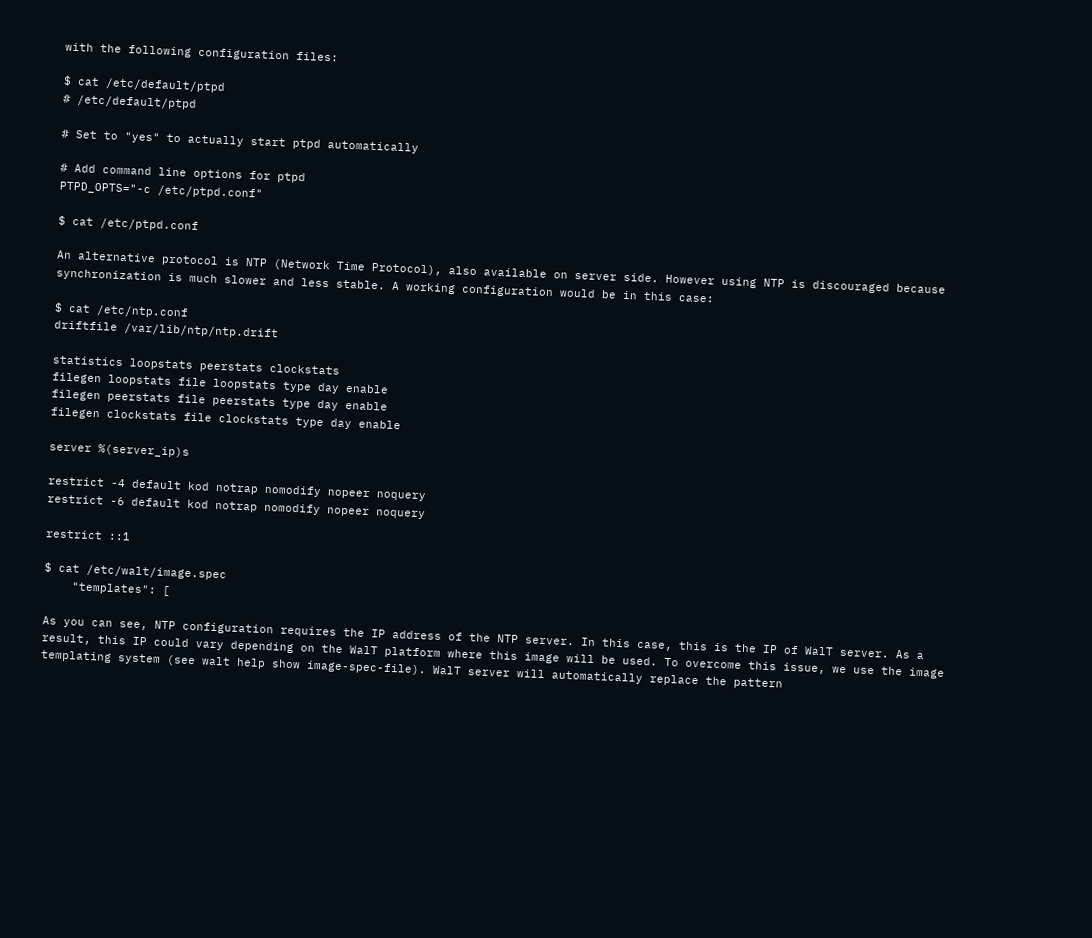with the following configuration files:

$ cat /etc/default/ptpd
# /etc/default/ptpd

# Set to "yes" to actually start ptpd automatically

# Add command line options for ptpd
PTPD_OPTS="-c /etc/ptpd.conf"

$ cat /etc/ptpd.conf

An alternative protocol is NTP (Network Time Protocol), also available on server side. However using NTP is discouraged because synchronization is much slower and less stable. A working configuration would be in this case:

$ cat /etc/ntp.conf
driftfile /var/lib/ntp/ntp.drift

statistics loopstats peerstats clockstats
filegen loopstats file loopstats type day enable
filegen peerstats file peerstats type day enable
filegen clockstats file clockstats type day enable

server %(server_ip)s

restrict -4 default kod notrap nomodify nopeer noquery
restrict -6 default kod notrap nomodify nopeer noquery

restrict ::1

$ cat /etc/walt/image.spec
    "templates": [

As you can see, NTP configuration requires the IP address of the NTP server. In this case, this is the IP of WalT server. As a result, this IP could vary depending on the WalT platform where this image will be used. To overcome this issue, we use the image templating system (see walt help show image-spec-file). WalT server will automatically replace the pattern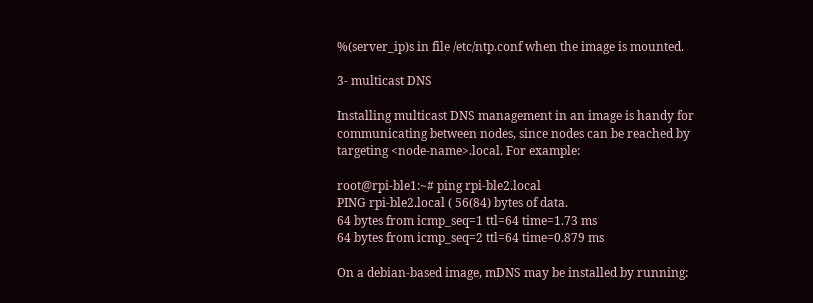%(server_ip)s in file /etc/ntp.conf when the image is mounted.

3- multicast DNS

Installing multicast DNS management in an image is handy for communicating between nodes, since nodes can be reached by targeting <node-name>.local. For example:

root@rpi-ble1:~# ping rpi-ble2.local
PING rpi-ble2.local ( 56(84) bytes of data.
64 bytes from icmp_seq=1 ttl=64 time=1.73 ms
64 bytes from icmp_seq=2 ttl=64 time=0.879 ms

On a debian-based image, mDNS may be installed by running: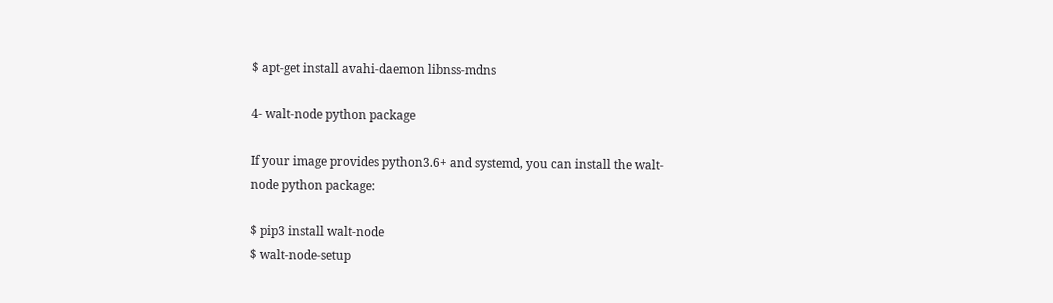$ apt-get install avahi-daemon libnss-mdns

4- walt-node python package

If your image provides python3.6+ and systemd, you can install the walt-node python package:

$ pip3 install walt-node
$ walt-node-setup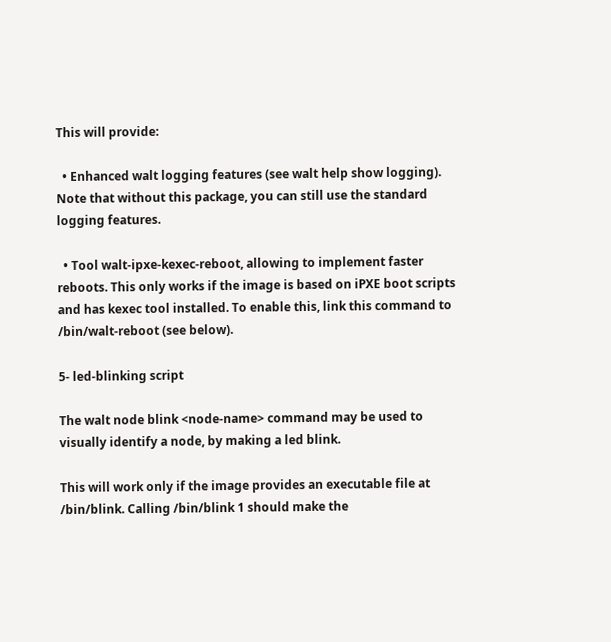This will provide:

  • Enhanced walt logging features (see walt help show logging). Note that without this package, you can still use the standard logging features.

  • Tool walt-ipxe-kexec-reboot, allowing to implement faster reboots. This only works if the image is based on iPXE boot scripts and has kexec tool installed. To enable this, link this command to /bin/walt-reboot (see below).

5- led-blinking script

The walt node blink <node-name> command may be used to visually identify a node, by making a led blink.

This will work only if the image provides an executable file at /bin/blink. Calling /bin/blink 1 should make the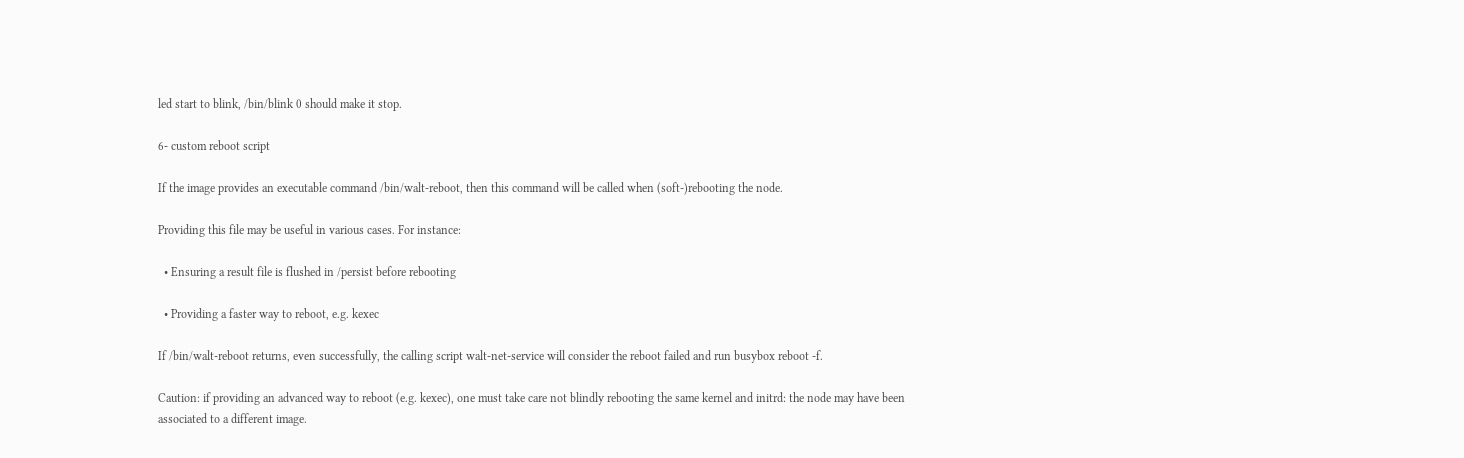led start to blink, /bin/blink 0 should make it stop.

6- custom reboot script

If the image provides an executable command /bin/walt-reboot, then this command will be called when (soft-)rebooting the node.

Providing this file may be useful in various cases. For instance:

  • Ensuring a result file is flushed in /persist before rebooting

  • Providing a faster way to reboot, e.g. kexec

If /bin/walt-reboot returns, even successfully, the calling script walt-net-service will consider the reboot failed and run busybox reboot -f.

Caution: if providing an advanced way to reboot (e.g. kexec), one must take care not blindly rebooting the same kernel and initrd: the node may have been associated to a different image.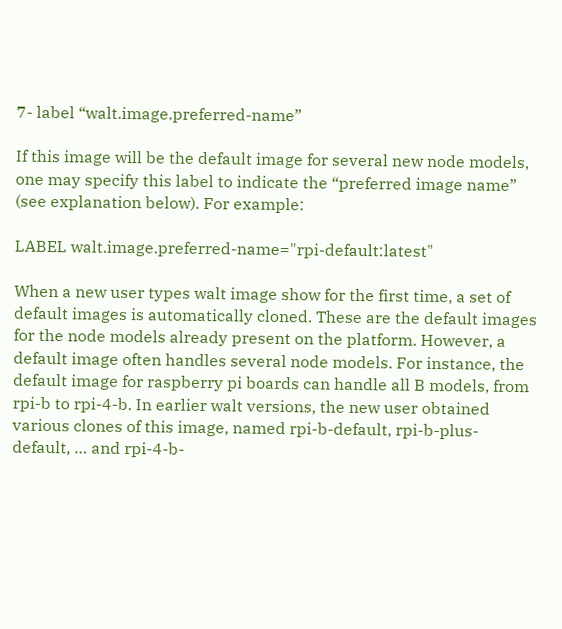7- label “walt.image.preferred-name”

If this image will be the default image for several new node models, one may specify this label to indicate the “preferred image name” (see explanation below). For example:

LABEL walt.image.preferred-name="rpi-default:latest"

When a new user types walt image show for the first time, a set of default images is automatically cloned. These are the default images for the node models already present on the platform. However, a default image often handles several node models. For instance, the default image for raspberry pi boards can handle all B models, from rpi-b to rpi-4-b. In earlier walt versions, the new user obtained various clones of this image, named rpi-b-default, rpi-b-plus-default, … and rpi-4-b-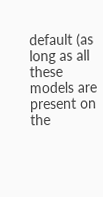default (as long as all these models are present on the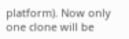platform). Now only one clone will be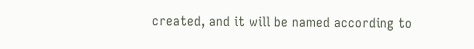created, and it will be named according to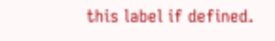this label if defined.